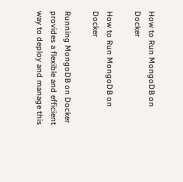How to Run MongoDB on Docker

How to Run MongoDB on Docker

Running MongoDB on Docker provides a flexible and efficient way to deploy and manage this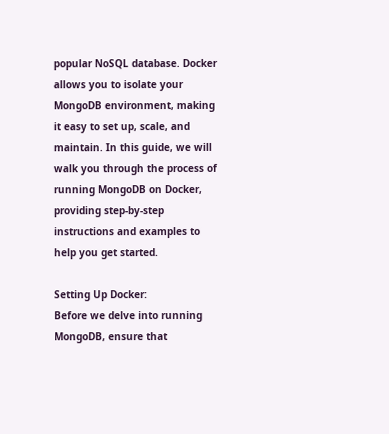popular NoSQL database. Docker allows you to isolate your MongoDB environment, making it easy to set up, scale, and maintain. In this guide, we will walk you through the process of running MongoDB on Docker, providing step-by-step instructions and examples to help you get started.

Setting Up Docker:
Before we delve into running MongoDB, ensure that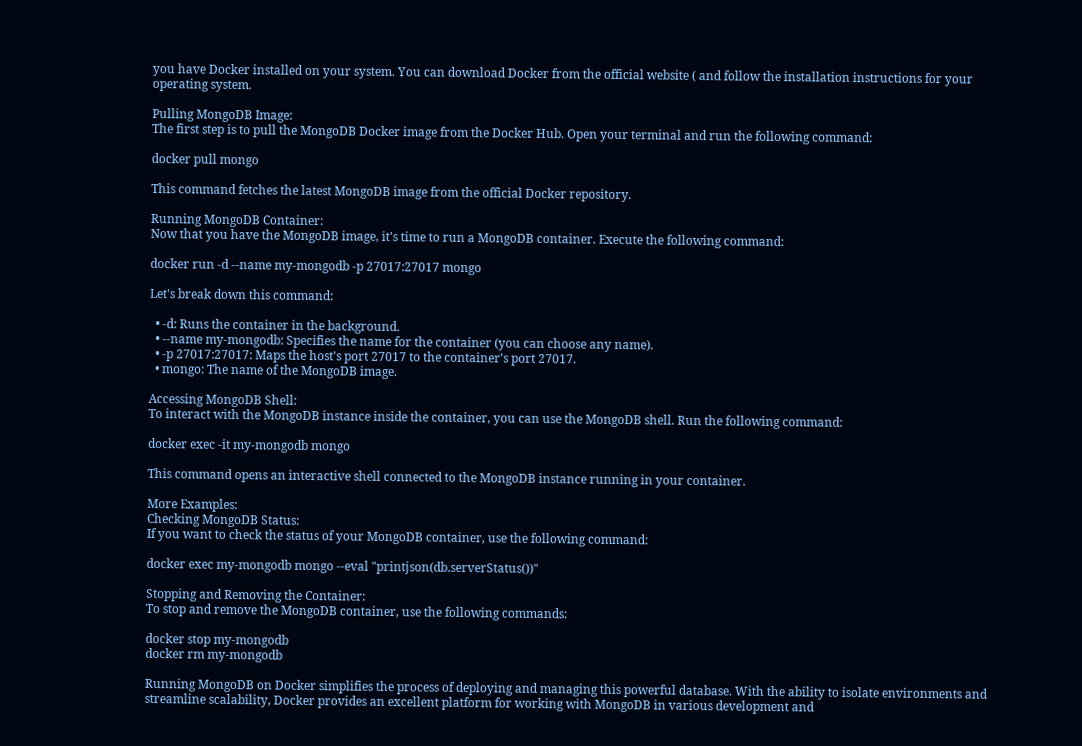you have Docker installed on your system. You can download Docker from the official website ( and follow the installation instructions for your operating system.

Pulling MongoDB Image:
The first step is to pull the MongoDB Docker image from the Docker Hub. Open your terminal and run the following command:

docker pull mongo

This command fetches the latest MongoDB image from the official Docker repository.

Running MongoDB Container:
Now that you have the MongoDB image, it's time to run a MongoDB container. Execute the following command:

docker run -d --name my-mongodb -p 27017:27017 mongo

Let's break down this command:

  • -d: Runs the container in the background.
  • --name my-mongodb: Specifies the name for the container (you can choose any name).
  • -p 27017:27017: Maps the host's port 27017 to the container's port 27017.
  • mongo: The name of the MongoDB image.

Accessing MongoDB Shell:
To interact with the MongoDB instance inside the container, you can use the MongoDB shell. Run the following command:

docker exec -it my-mongodb mongo

This command opens an interactive shell connected to the MongoDB instance running in your container.

More Examples:
Checking MongoDB Status:
If you want to check the status of your MongoDB container, use the following command:

docker exec my-mongodb mongo --eval "printjson(db.serverStatus())"

Stopping and Removing the Container:
To stop and remove the MongoDB container, use the following commands:

docker stop my-mongodb
docker rm my-mongodb

Running MongoDB on Docker simplifies the process of deploying and managing this powerful database. With the ability to isolate environments and streamline scalability, Docker provides an excellent platform for working with MongoDB in various development and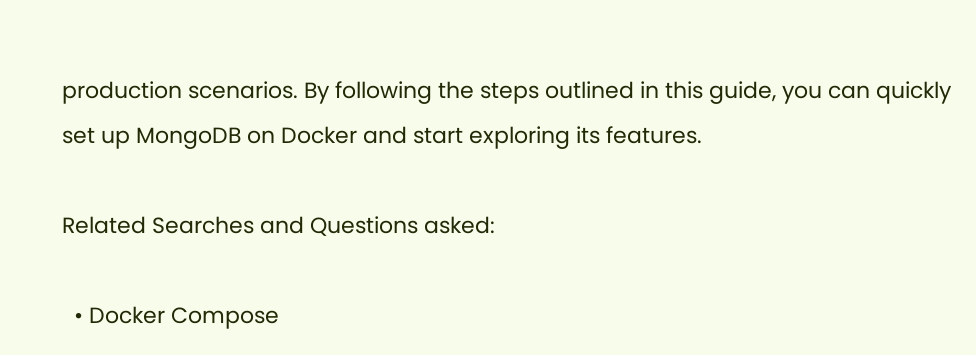production scenarios. By following the steps outlined in this guide, you can quickly set up MongoDB on Docker and start exploring its features.

Related Searches and Questions asked:

  • Docker Compose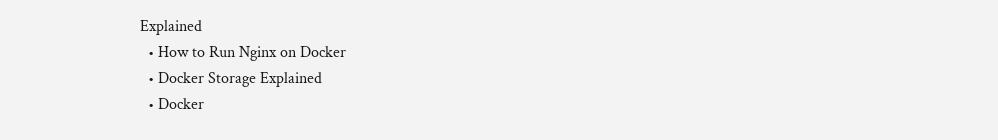Explained
  • How to Run Nginx on Docker
  • Docker Storage Explained
  • Docker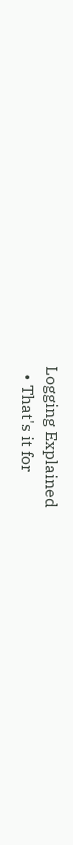Logging Explained
  • That's it for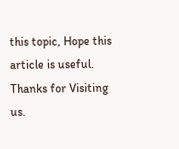this topic, Hope this article is useful. Thanks for Visiting us.